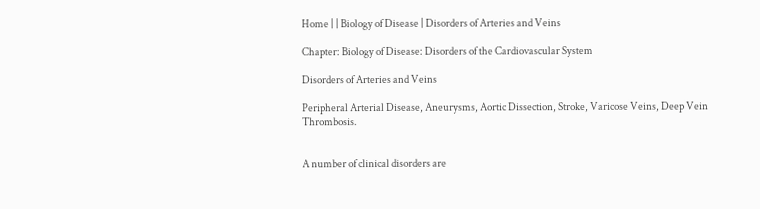Home | | Biology of Disease | Disorders of Arteries and Veins

Chapter: Biology of Disease: Disorders of the Cardiovascular System

Disorders of Arteries and Veins

Peripheral Arterial Disease, Aneurysms, Aortic Dissection, Stroke, Varicose Veins, Deep Vein Thrombosis.


A number of clinical disorders are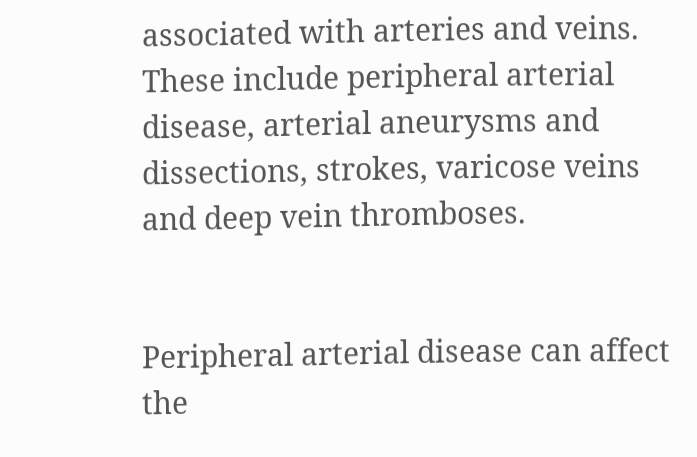associated with arteries and veins. These include peripheral arterial disease, arterial aneurysms and dissections, strokes, varicose veins and deep vein thromboses.


Peripheral arterial disease can affect the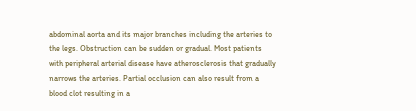abdominal aorta and its major branches including the arteries to the legs. Obstruction can be sudden or gradual. Most patients with peripheral arterial disease have atherosclerosis that gradually narrows the arteries. Partial occlusion can also result from a blood clot resulting in a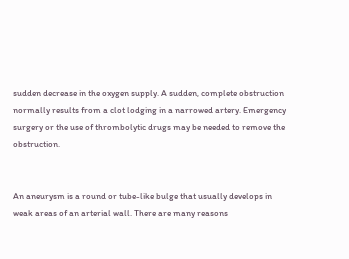sudden decrease in the oxygen supply. A sudden, complete obstruction normally results from a clot lodging in a narrowed artery. Emergency surgery or the use of thrombolytic drugs may be needed to remove the obstruction.


An aneurysm is a round or tube-like bulge that usually develops in weak areas of an arterial wall. There are many reasons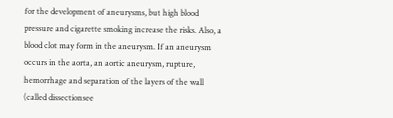for the development of aneurysms, but high blood pressure and cigarette smoking increase the risks. Also, a blood clot may form in the aneurysm. If an aneurysm occurs in the aorta, an aortic aneurysm, rupture, hemorrhage and separation of the layers of the wall (called dissectionsee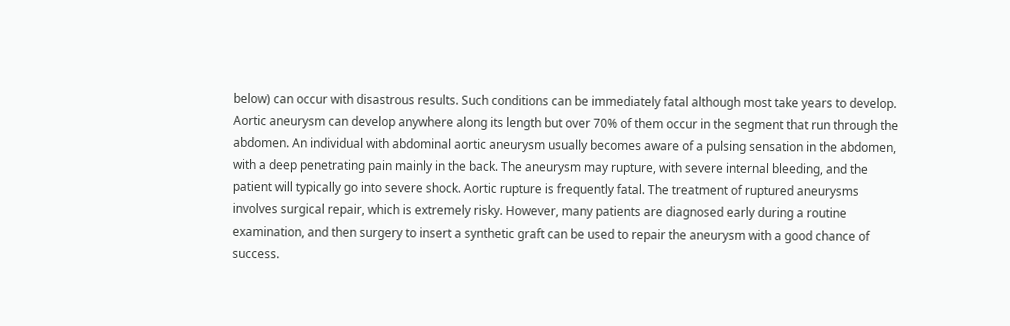below) can occur with disastrous results. Such conditions can be immediately fatal although most take years to develop. Aortic aneurysm can develop anywhere along its length but over 70% of them occur in the segment that run through the abdomen. An individual with abdominal aortic aneurysm usually becomes aware of a pulsing sensation in the abdomen, with a deep penetrating pain mainly in the back. The aneurysm may rupture, with severe internal bleeding, and the patient will typically go into severe shock. Aortic rupture is frequently fatal. The treatment of ruptured aneurysms involves surgical repair, which is extremely risky. However, many patients are diagnosed early during a routine examination, and then surgery to insert a synthetic graft can be used to repair the aneurysm with a good chance of success.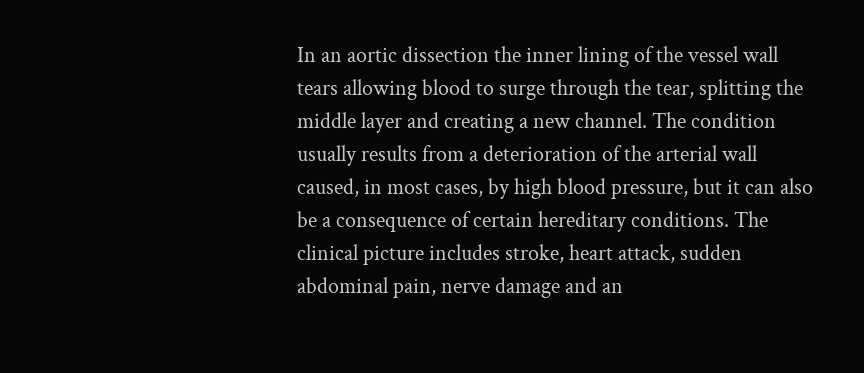In an aortic dissection the inner lining of the vessel wall tears allowing blood to surge through the tear, splitting the middle layer and creating a new channel. The condition usually results from a deterioration of the arterial wall caused, in most cases, by high blood pressure, but it can also be a consequence of certain hereditary conditions. The clinical picture includes stroke, heart attack, sudden abdominal pain, nerve damage and an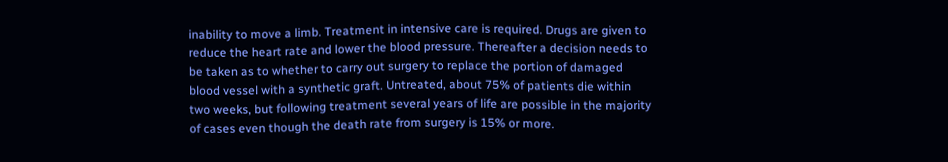inability to move a limb. Treatment in intensive care is required. Drugs are given to reduce the heart rate and lower the blood pressure. Thereafter a decision needs to be taken as to whether to carry out surgery to replace the portion of damaged blood vessel with a synthetic graft. Untreated, about 75% of patients die within two weeks, but following treatment several years of life are possible in the majority of cases even though the death rate from surgery is 15% or more.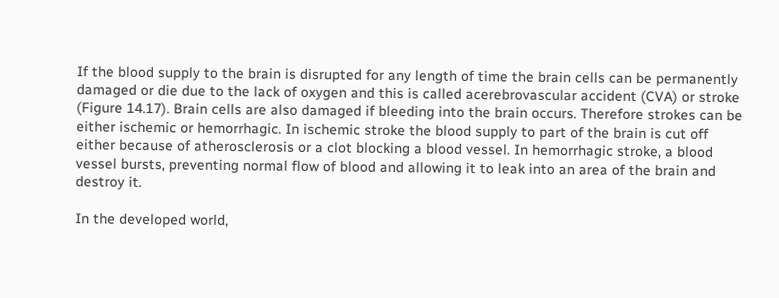If the blood supply to the brain is disrupted for any length of time the brain cells can be permanently damaged or die due to the lack of oxygen and this is called acerebrovascular accident (CVA) or stroke (Figure 14.17). Brain cells are also damaged if bleeding into the brain occurs. Therefore strokes can be either ischemic or hemorrhagic. In ischemic stroke the blood supply to part of the brain is cut off either because of atherosclerosis or a clot blocking a blood vessel. In hemorrhagic stroke, a blood vessel bursts, preventing normal flow of blood and allowing it to leak into an area of the brain and destroy it.

In the developed world,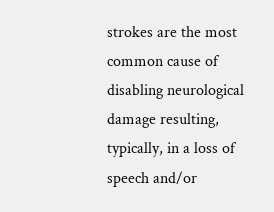strokes are the most common cause of disabling neurological damage resulting, typically, in a loss of speech and/or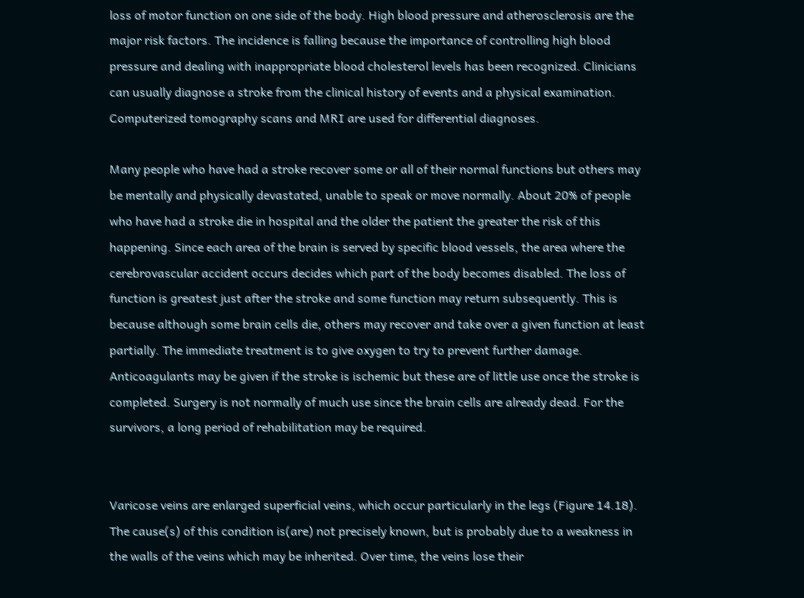loss of motor function on one side of the body. High blood pressure and atherosclerosis are the major risk factors. The incidence is falling because the importance of controlling high blood pressure and dealing with inappropriate blood cholesterol levels has been recognized. Clinicians can usually diagnose a stroke from the clinical history of events and a physical examination. Computerized tomography scans and MRI are used for differential diagnoses.

Many people who have had a stroke recover some or all of their normal functions but others may be mentally and physically devastated, unable to speak or move normally. About 20% of people who have had a stroke die in hospital and the older the patient the greater the risk of this happening. Since each area of the brain is served by specific blood vessels, the area where the cerebrovascular accident occurs decides which part of the body becomes disabled. The loss of function is greatest just after the stroke and some function may return subsequently. This is because although some brain cells die, others may recover and take over a given function at least partially. The immediate treatment is to give oxygen to try to prevent further damage. Anticoagulants may be given if the stroke is ischemic but these are of little use once the stroke is completed. Surgery is not normally of much use since the brain cells are already dead. For the survivors, a long period of rehabilitation may be required.


Varicose veins are enlarged superficial veins, which occur particularly in the legs (Figure 14.18). The cause(s) of this condition is(are) not precisely known, but is probably due to a weakness in the walls of the veins which may be inherited. Over time, the veins lose their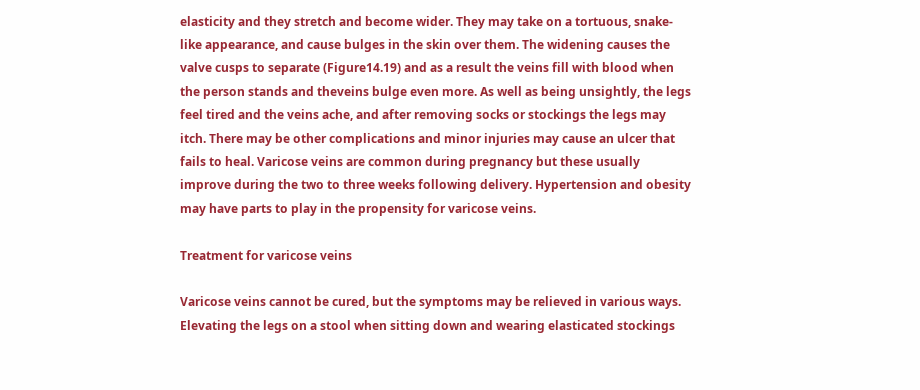elasticity and they stretch and become wider. They may take on a tortuous, snake-like appearance, and cause bulges in the skin over them. The widening causes the valve cusps to separate (Figure14.19) and as a result the veins fill with blood when the person stands and theveins bulge even more. As well as being unsightly, the legs feel tired and the veins ache, and after removing socks or stockings the legs may itch. There may be other complications and minor injuries may cause an ulcer that fails to heal. Varicose veins are common during pregnancy but these usually improve during the two to three weeks following delivery. Hypertension and obesity may have parts to play in the propensity for varicose veins.

Treatment for varicose veins

Varicose veins cannot be cured, but the symptoms may be relieved in various ways. Elevating the legs on a stool when sitting down and wearing elasticated stockings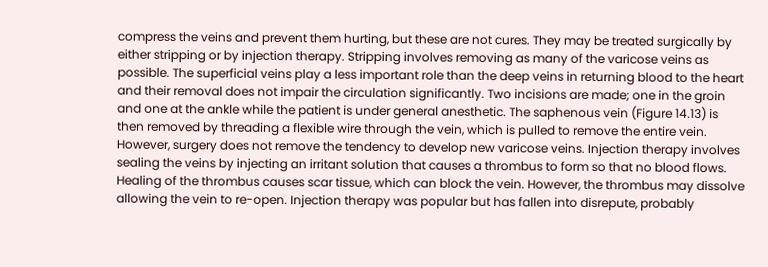compress the veins and prevent them hurting, but these are not cures. They may be treated surgically by either stripping or by injection therapy. Stripping involves removing as many of the varicose veins as possible. The superficial veins play a less important role than the deep veins in returning blood to the heart and their removal does not impair the circulation significantly. Two incisions are made; one in the groin and one at the ankle while the patient is under general anesthetic. The saphenous vein (Figure 14.13) is then removed by threading a flexible wire through the vein, which is pulled to remove the entire vein. However, surgery does not remove the tendency to develop new varicose veins. Injection therapy involves sealing the veins by injecting an irritant solution that causes a thrombus to form so that no blood flows. Healing of the thrombus causes scar tissue, which can block the vein. However, the thrombus may dissolve allowing the vein to re-open. Injection therapy was popular but has fallen into disrepute, probably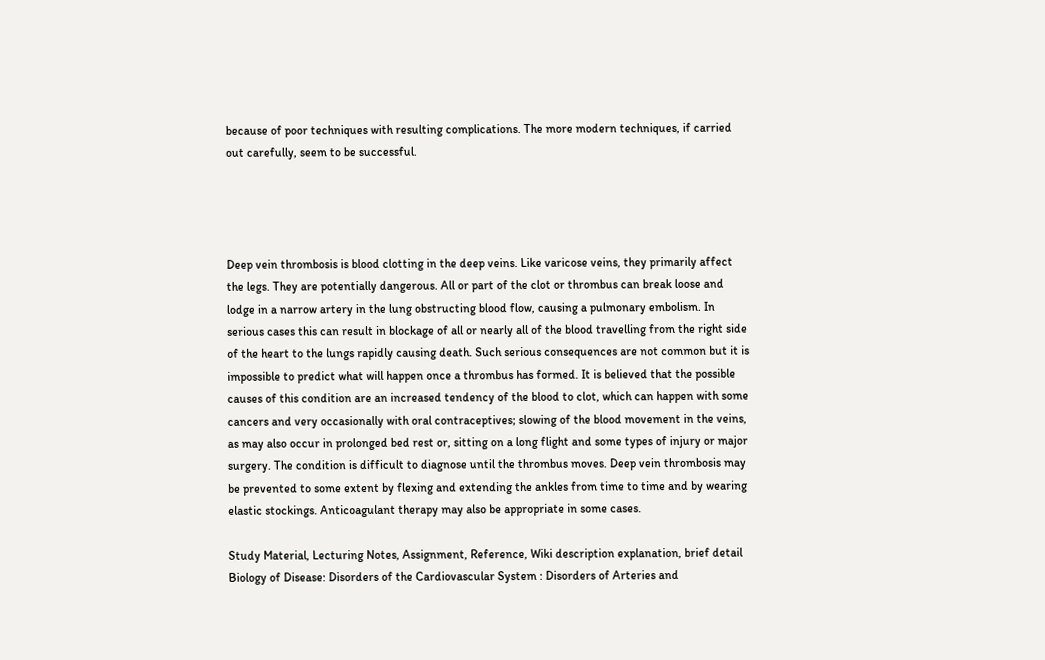because of poor techniques with resulting complications. The more modern techniques, if carried out carefully, seem to be successful.




Deep vein thrombosis is blood clotting in the deep veins. Like varicose veins, they primarily affect the legs. They are potentially dangerous. All or part of the clot or thrombus can break loose and lodge in a narrow artery in the lung obstructing blood flow, causing a pulmonary embolism. In serious cases this can result in blockage of all or nearly all of the blood travelling from the right side of the heart to the lungs rapidly causing death. Such serious consequences are not common but it is impossible to predict what will happen once a thrombus has formed. It is believed that the possible causes of this condition are an increased tendency of the blood to clot, which can happen with some cancers and very occasionally with oral contraceptives; slowing of the blood movement in the veins, as may also occur in prolonged bed rest or, sitting on a long flight and some types of injury or major surgery. The condition is difficult to diagnose until the thrombus moves. Deep vein thrombosis may be prevented to some extent by flexing and extending the ankles from time to time and by wearing elastic stockings. Anticoagulant therapy may also be appropriate in some cases.

Study Material, Lecturing Notes, Assignment, Reference, Wiki description explanation, brief detail
Biology of Disease: Disorders of the Cardiovascular System : Disorders of Arteries and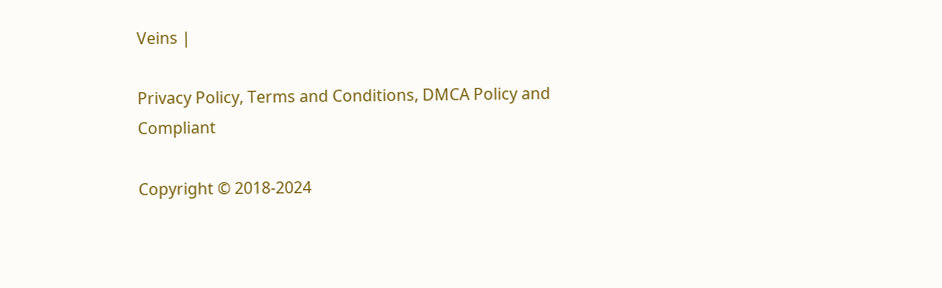Veins |

Privacy Policy, Terms and Conditions, DMCA Policy and Compliant

Copyright © 2018-2024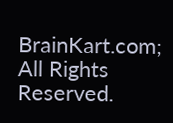BrainKart.com; All Rights Reserved.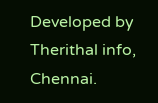Developed by Therithal info, Chennai.